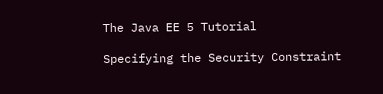The Java EE 5 Tutorial

Specifying the Security Constraint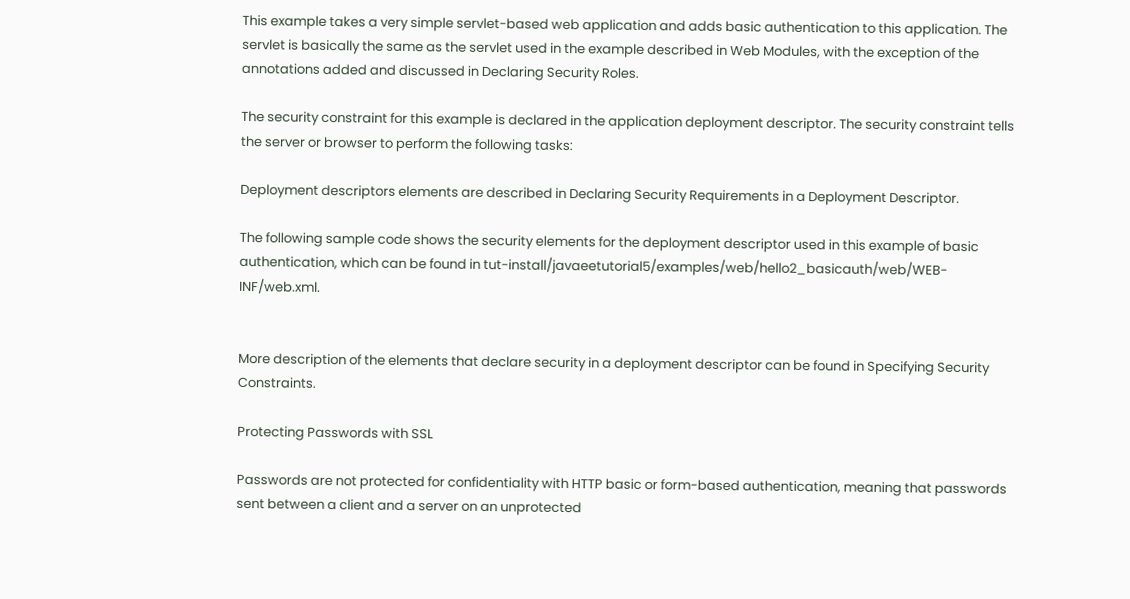This example takes a very simple servlet-based web application and adds basic authentication to this application. The servlet is basically the same as the servlet used in the example described in Web Modules, with the exception of the annotations added and discussed in Declaring Security Roles.

The security constraint for this example is declared in the application deployment descriptor. The security constraint tells the server or browser to perform the following tasks:

Deployment descriptors elements are described in Declaring Security Requirements in a Deployment Descriptor.

The following sample code shows the security elements for the deployment descriptor used in this example of basic authentication, which can be found in tut-install/javaeetutorial5/examples/web/hello2_basicauth/web/WEB-INF/web.xml.


More description of the elements that declare security in a deployment descriptor can be found in Specifying Security Constraints.

Protecting Passwords with SSL

Passwords are not protected for confidentiality with HTTP basic or form-based authentication, meaning that passwords sent between a client and a server on an unprotected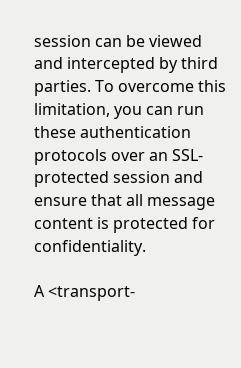session can be viewed and intercepted by third parties. To overcome this limitation, you can run these authentication protocols over an SSL-protected session and ensure that all message content is protected for confidentiality.

A <transport-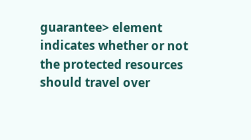guarantee> element indicates whether or not the protected resources should travel over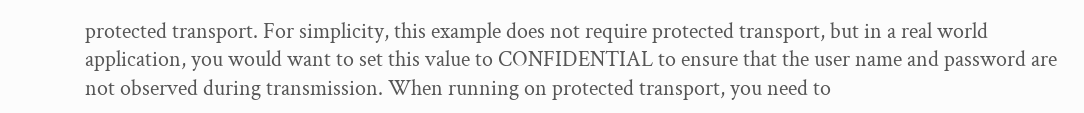protected transport. For simplicity, this example does not require protected transport, but in a real world application, you would want to set this value to CONFIDENTIAL to ensure that the user name and password are not observed during transmission. When running on protected transport, you need to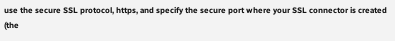use the secure SSL protocol, https, and specify the secure port where your SSL connector is created (the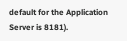default for the Application Server is 8181).